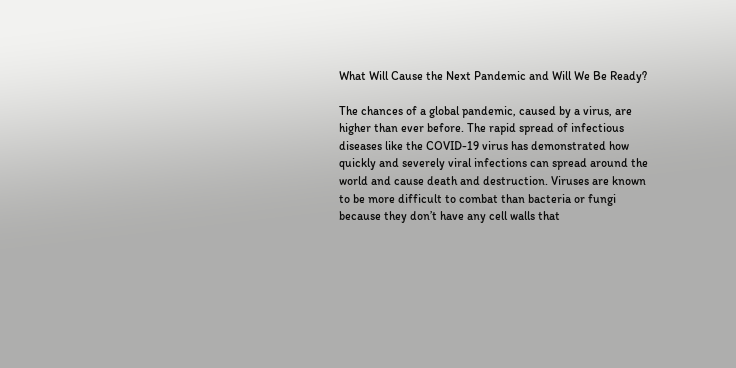What Will Cause the Next Pandemic and Will We Be Ready?

The chances of a global pandemic, caused by a virus, are higher than ever before. The rapid spread of infectious diseases like the COVID-19 virus has demonstrated how quickly and severely viral infections can spread around the world and cause death and destruction. Viruses are known to be more difficult to combat than bacteria or fungi because they don’t have any cell walls that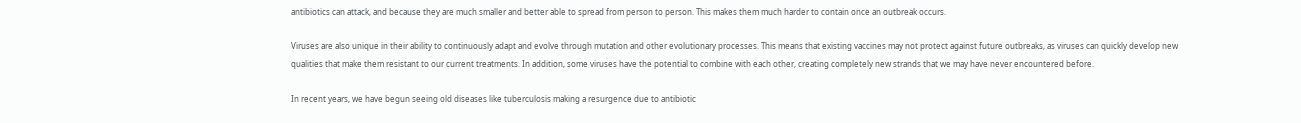antibiotics can attack, and because they are much smaller and better able to spread from person to person. This makes them much harder to contain once an outbreak occurs.

Viruses are also unique in their ability to continuously adapt and evolve through mutation and other evolutionary processes. This means that existing vaccines may not protect against future outbreaks, as viruses can quickly develop new qualities that make them resistant to our current treatments. In addition, some viruses have the potential to combine with each other, creating completely new strands that we may have never encountered before.

In recent years, we have begun seeing old diseases like tuberculosis making a resurgence due to antibiotic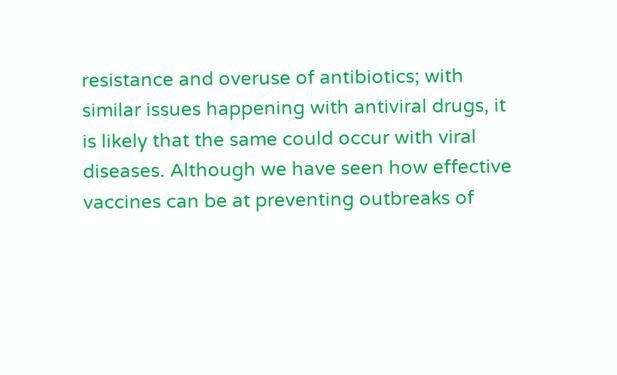resistance and overuse of antibiotics; with similar issues happening with antiviral drugs, it is likely that the same could occur with viral diseases. Although we have seen how effective vaccines can be at preventing outbreaks of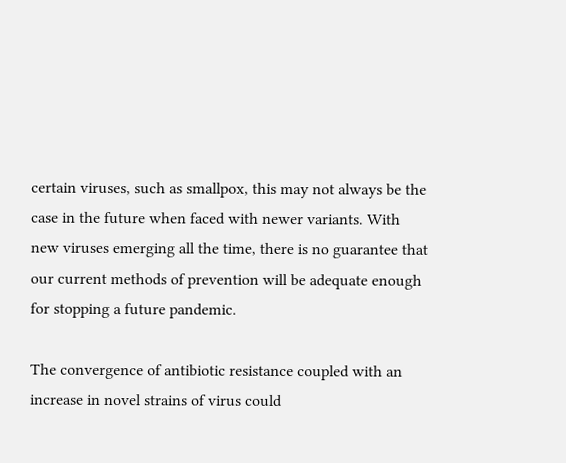certain viruses, such as smallpox, this may not always be the case in the future when faced with newer variants. With new viruses emerging all the time, there is no guarantee that our current methods of prevention will be adequate enough for stopping a future pandemic.

The convergence of antibiotic resistance coupled with an increase in novel strains of virus could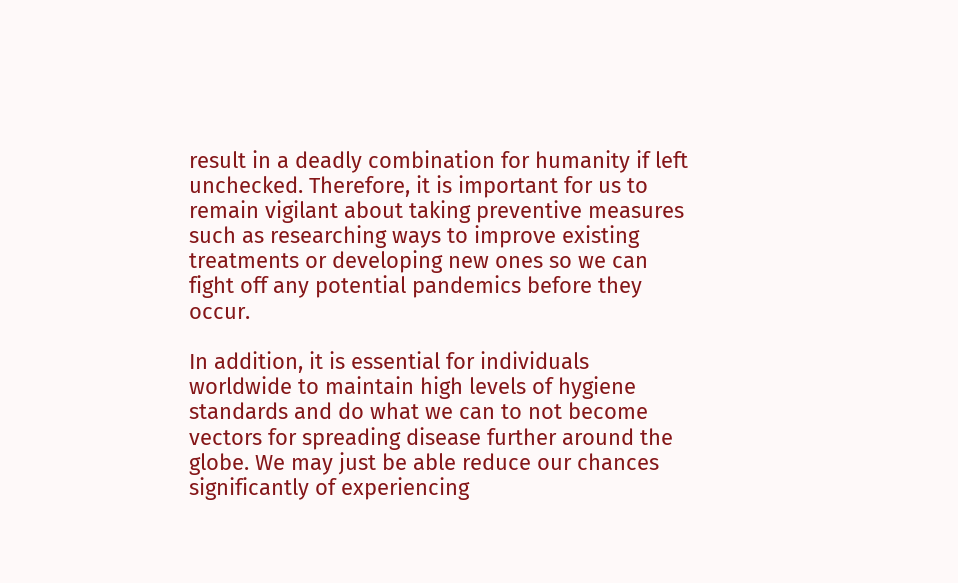result in a deadly combination for humanity if left unchecked. Therefore, it is important for us to remain vigilant about taking preventive measures such as researching ways to improve existing treatments or developing new ones so we can fight off any potential pandemics before they occur.

In addition, it is essential for individuals worldwide to maintain high levels of hygiene standards and do what we can to not become vectors for spreading disease further around the globe. We may just be able reduce our chances significantly of experiencing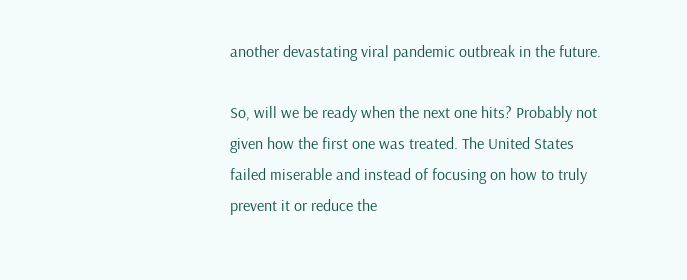another devastating viral pandemic outbreak in the future.

So, will we be ready when the next one hits? Probably not given how the first one was treated. The United States failed miserable and instead of focusing on how to truly prevent it or reduce the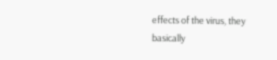effects of the virus, they basically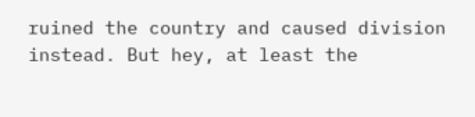ruined the country and caused division instead. But hey, at least the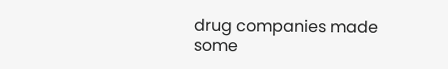drug companies made some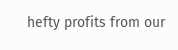hefty profits from our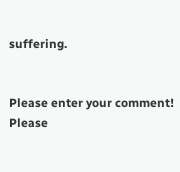suffering.


Please enter your comment!
Please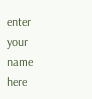enter your name here